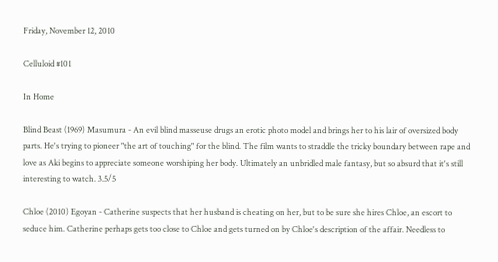Friday, November 12, 2010

Celluloid #101

In Home

Blind Beast (1969) Masumura - An evil blind masseuse drugs an erotic photo model and brings her to his lair of oversized body parts. He's trying to pioneer "the art of touching" for the blind. The film wants to straddle the tricky boundary between rape and love as Aki begins to appreciate someone worshiping her body. Ultimately an unbridled male fantasy, but so absurd that it's still interesting to watch. 3.5/5

Chloe (2010) Egoyan - Catherine suspects that her husband is cheating on her, but to be sure she hires Chloe, an escort to seduce him. Catherine perhaps gets too close to Chloe and gets turned on by Chloe's description of the affair. Needless to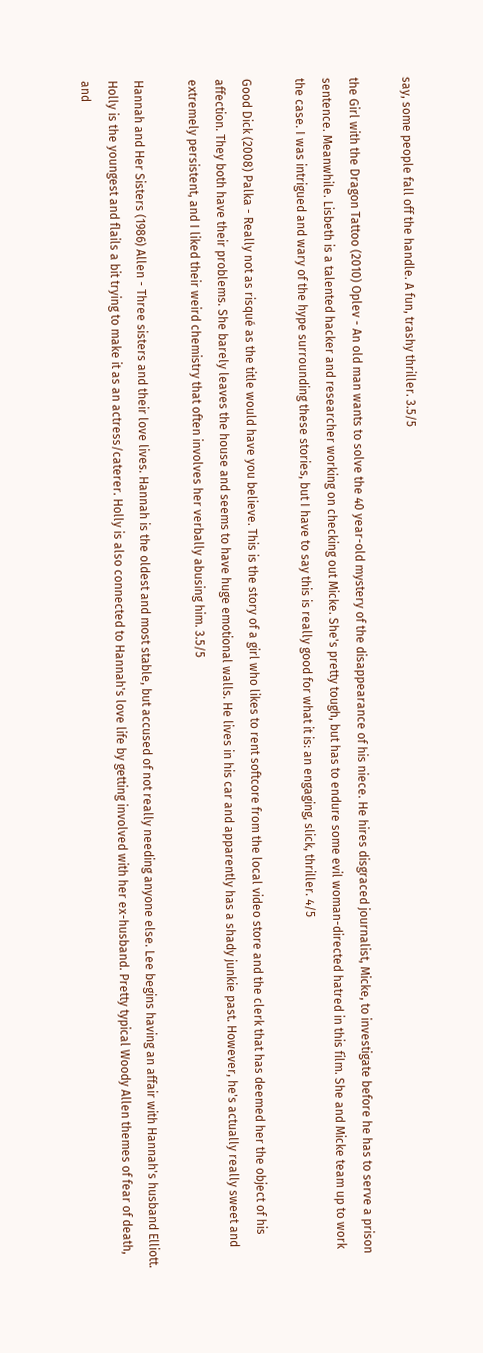say, some people fall off the handle. A fun, trashy thriller. 3.5/5

the Girl with the Dragon Tattoo (2010) Oplev - An old man wants to solve the 40 year-old mystery of the disappearance of his niece. He hires disgraced journalist, Micke, to investigate before he has to serve a prison sentence. Meanwhile. Lisbeth is a talented hacker and researcher working on checking out Micke. She's pretty tough, but has to endure some evil woman-directed hatred in this film. She and Micke team up to work the case. I was intrigued and wary of the hype surrounding these stories, but I have to say this is really good for what it is: an engaging, slick, thriller. 4/5

Good Dick (2008) Palka - Really not as risqué as the title would have you believe. This is the story of a girl who likes to rent softcore from the local video store and the clerk that has deemed her the object of his affection. They both have their problems. She barely leaves the house and seems to have huge emotional walls. He lives in his car and apparently has a shady junkie past. However, he's actually really sweet and extremely persistent, and I liked their weird chemistry that often involves her verbally abusing him. 3.5/5

Hannah and Her Sisters (1986) Allen - Three sisters and their love lives. Hannah is the oldest and most stable, but accused of not really needing anyone else. Lee begins having an affair with Hannah's husband Elliott. Holly is the youngest and flails a bit trying to make it as an actress/caterer. Holly is also connected to Hannah's love life by getting involved with her ex-husband. Pretty typical Woody Allen themes of fear of death, and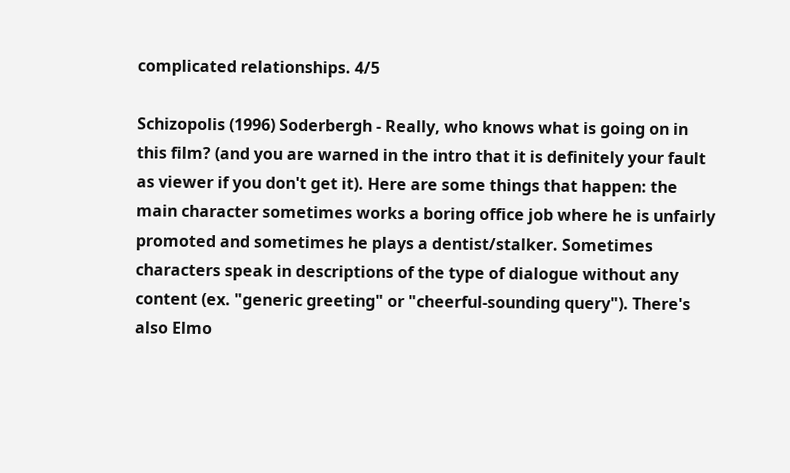complicated relationships. 4/5

Schizopolis (1996) Soderbergh - Really, who knows what is going on in this film? (and you are warned in the intro that it is definitely your fault as viewer if you don't get it). Here are some things that happen: the main character sometimes works a boring office job where he is unfairly promoted and sometimes he plays a dentist/stalker. Sometimes characters speak in descriptions of the type of dialogue without any content (ex. "generic greeting" or "cheerful-sounding query"). There's also Elmo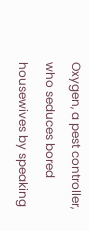Oxygen, a pest controller, who seduces bored housewives by speaking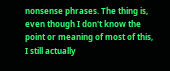nonsense phrases. The thing is, even though I don't know the point or meaning of most of this, I still actually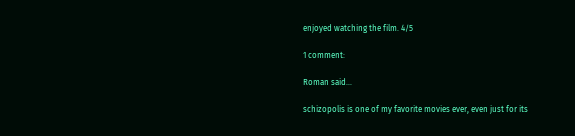enjoyed watching the film. 4/5

1 comment:

Roman said...

schizopolis is one of my favorite movies ever, even just for its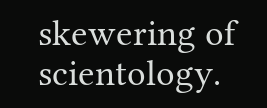skewering of scientology.